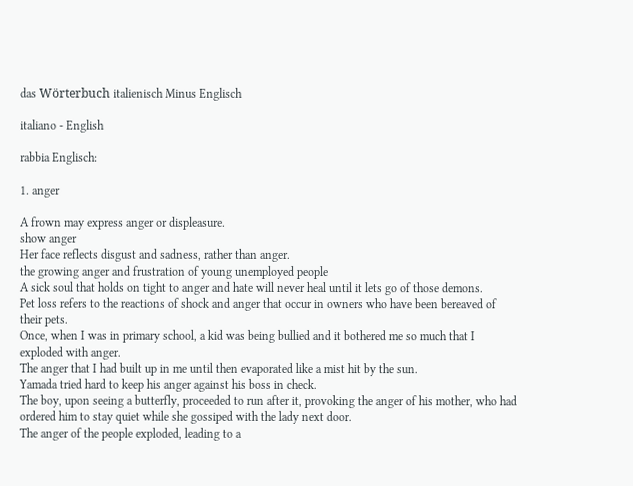das Wörterbuch italienisch Minus Englisch

italiano - English

rabbia Englisch:

1. anger

A frown may express anger or displeasure.
show anger
Her face reflects disgust and sadness, rather than anger.
the growing anger and frustration of young unemployed people
A sick soul that holds on tight to anger and hate will never heal until it lets go of those demons.
Pet loss refers to the reactions of shock and anger that occur in owners who have been bereaved of their pets.
Once, when I was in primary school, a kid was being bullied and it bothered me so much that I exploded with anger.
The anger that I had built up in me until then evaporated like a mist hit by the sun.
Yamada tried hard to keep his anger against his boss in check.
The boy, upon seeing a butterfly, proceeded to run after it, provoking the anger of his mother, who had ordered him to stay quiet while she gossiped with the lady next door.
The anger of the people exploded, leading to a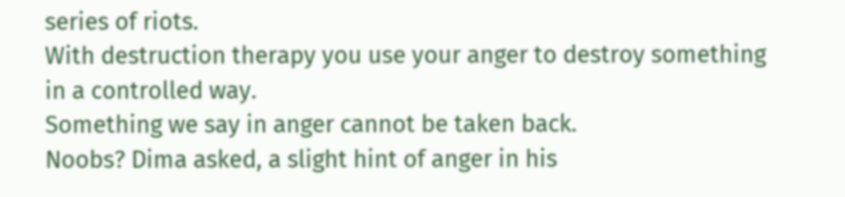series of riots.
With destruction therapy you use your anger to destroy something in a controlled way.
Something we say in anger cannot be taken back.
Noobs? Dima asked, a slight hint of anger in his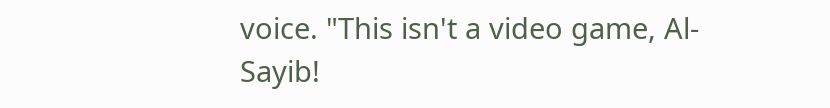voice. "This isn't a video game, Al-Sayib!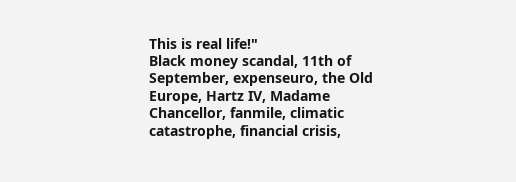This is real life!"
Black money scandal, 11th of September, expenseuro, the Old Europe, Hartz IV, Madame Chancellor, fanmile, climatic catastrophe, financial crisis,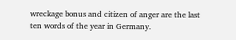wreckage bonus and citizen of anger are the last ten words of the year in Germany.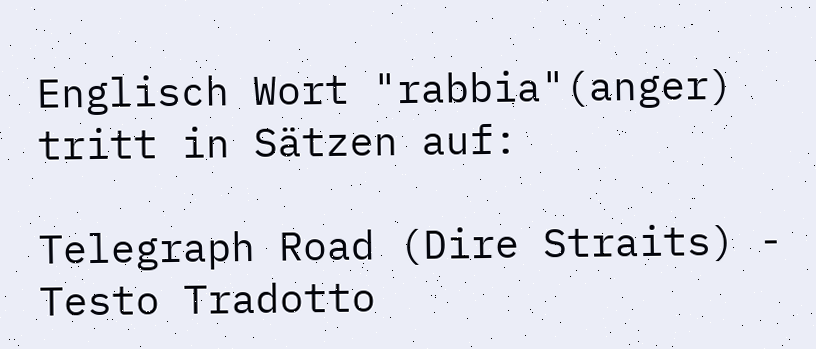Englisch Wort "rabbia"(anger) tritt in Sätzen auf:

Telegraph Road (Dire Straits) - Testo Tradotto